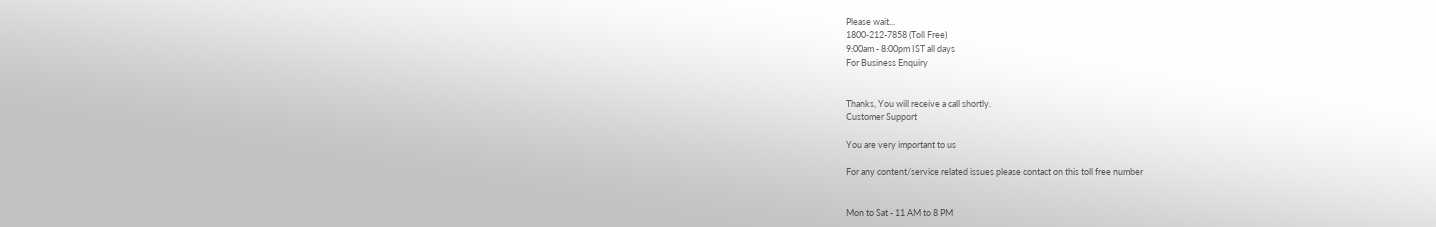Please wait...
1800-212-7858 (Toll Free)
9:00am - 8:00pm IST all days
For Business Enquiry


Thanks, You will receive a call shortly.
Customer Support

You are very important to us

For any content/service related issues please contact on this toll free number


Mon to Sat - 11 AM to 8 PM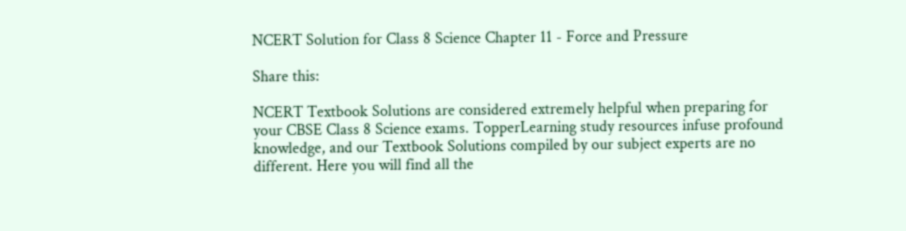NCERT Solution for Class 8 Science Chapter 11 - Force and Pressure

Share this:

NCERT Textbook Solutions are considered extremely helpful when preparing for your CBSE Class 8 Science exams. TopperLearning study resources infuse profound knowledge, and our Textbook Solutions compiled by our subject experts are no different. Here you will find all the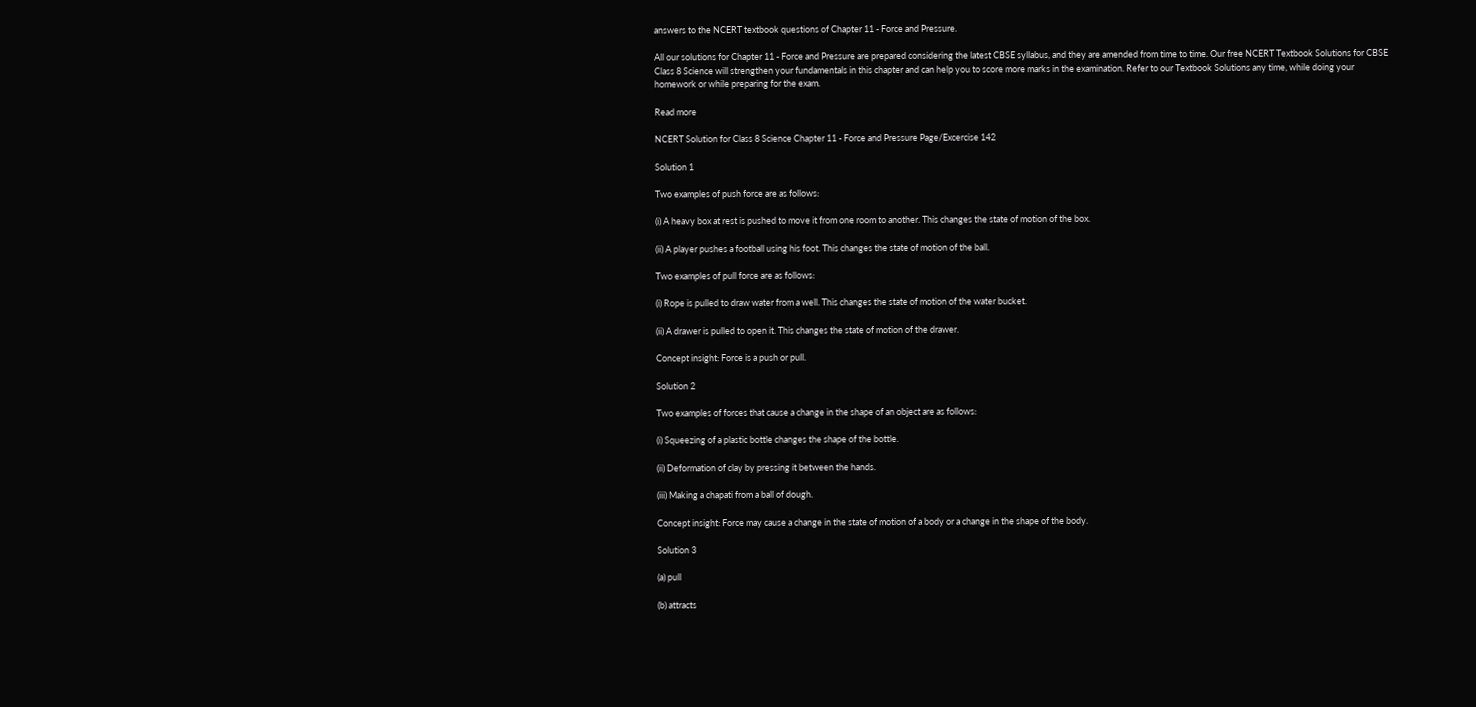answers to the NCERT textbook questions of Chapter 11 - Force and Pressure.

All our solutions for Chapter 11 - Force and Pressure are prepared considering the latest CBSE syllabus, and they are amended from time to time. Our free NCERT Textbook Solutions for CBSE Class 8 Science will strengthen your fundamentals in this chapter and can help you to score more marks in the examination. Refer to our Textbook Solutions any time, while doing your homework or while preparing for the exam.

Read more

NCERT Solution for Class 8 Science Chapter 11 - Force and Pressure Page/Excercise 142

Solution 1

Two examples of push force are as follows:

(i) A heavy box at rest is pushed to move it from one room to another. This changes the state of motion of the box.

(ii) A player pushes a football using his foot. This changes the state of motion of the ball.

Two examples of pull force are as follows:

(i) Rope is pulled to draw water from a well. This changes the state of motion of the water bucket.

(ii) A drawer is pulled to open it. This changes the state of motion of the drawer.

Concept insight: Force is a push or pull.

Solution 2

Two examples of forces that cause a change in the shape of an object are as follows:

(i) Squeezing of a plastic bottle changes the shape of the bottle.

(ii) Deformation of clay by pressing it between the hands.

(iii) Making a chapati from a ball of dough.

Concept insight: Force may cause a change in the state of motion of a body or a change in the shape of the body.

Solution 3

(a) pull

(b) attracts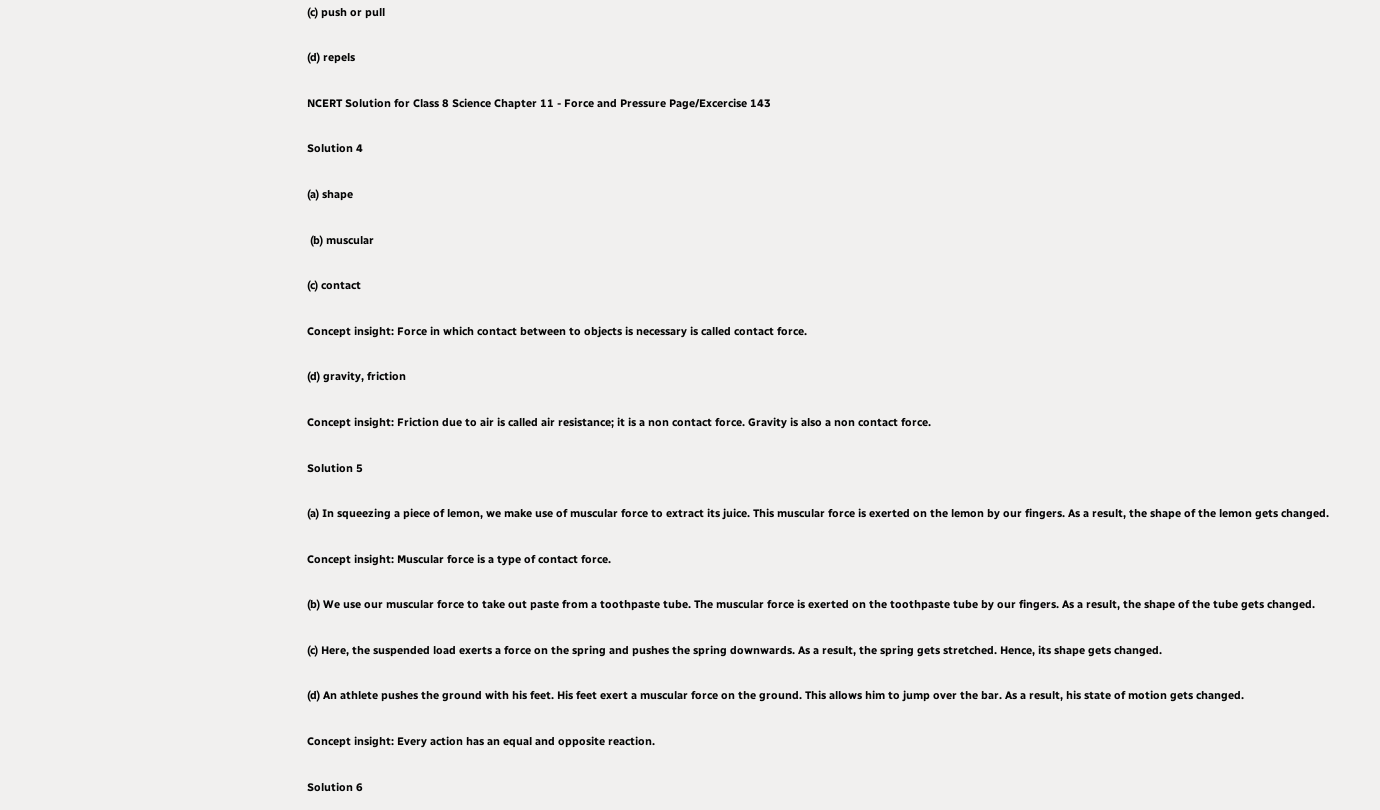(c) push or pull

(d) repels

NCERT Solution for Class 8 Science Chapter 11 - Force and Pressure Page/Excercise 143

Solution 4

(a) shape

 (b) muscular

(c) contact

Concept insight: Force in which contact between to objects is necessary is called contact force.

(d) gravity, friction

Concept insight: Friction due to air is called air resistance; it is a non contact force. Gravity is also a non contact force.

Solution 5

(a) In squeezing a piece of lemon, we make use of muscular force to extract its juice. This muscular force is exerted on the lemon by our fingers. As a result, the shape of the lemon gets changed.

Concept insight: Muscular force is a type of contact force.

(b) We use our muscular force to take out paste from a toothpaste tube. The muscular force is exerted on the toothpaste tube by our fingers. As a result, the shape of the tube gets changed.

(c) Here, the suspended load exerts a force on the spring and pushes the spring downwards. As a result, the spring gets stretched. Hence, its shape gets changed.

(d) An athlete pushes the ground with his feet. His feet exert a muscular force on the ground. This allows him to jump over the bar. As a result, his state of motion gets changed.

Concept insight: Every action has an equal and opposite reaction.

Solution 6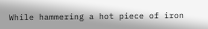While hammering a hot piece of iron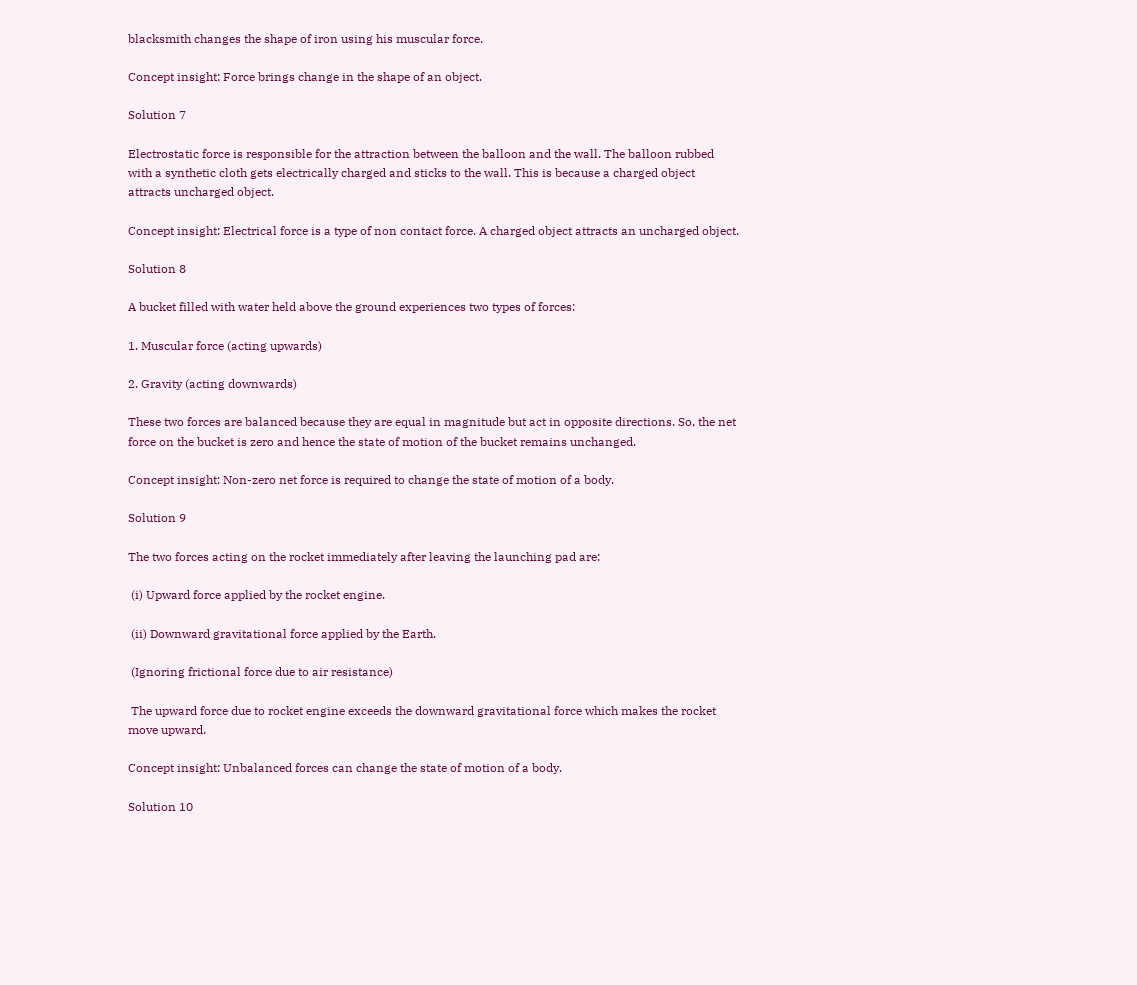blacksmith changes the shape of iron using his muscular force.

Concept insight: Force brings change in the shape of an object.

Solution 7

Electrostatic force is responsible for the attraction between the balloon and the wall. The balloon rubbed with a synthetic cloth gets electrically charged and sticks to the wall. This is because a charged object attracts uncharged object.

Concept insight: Electrical force is a type of non contact force. A charged object attracts an uncharged object.

Solution 8

A bucket filled with water held above the ground experiences two types of forces:

1. Muscular force (acting upwards)

2. Gravity (acting downwards)

These two forces are balanced because they are equal in magnitude but act in opposite directions. So, the net force on the bucket is zero and hence the state of motion of the bucket remains unchanged.

Concept insight: Non-zero net force is required to change the state of motion of a body.

Solution 9

The two forces acting on the rocket immediately after leaving the launching pad are:

 (i) Upward force applied by the rocket engine.

 (ii) Downward gravitational force applied by the Earth.

 (Ignoring frictional force due to air resistance)

 The upward force due to rocket engine exceeds the downward gravitational force which makes the rocket move upward.

Concept insight: Unbalanced forces can change the state of motion of a body.

Solution 10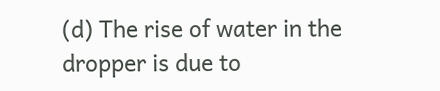(d) The rise of water in the dropper is due to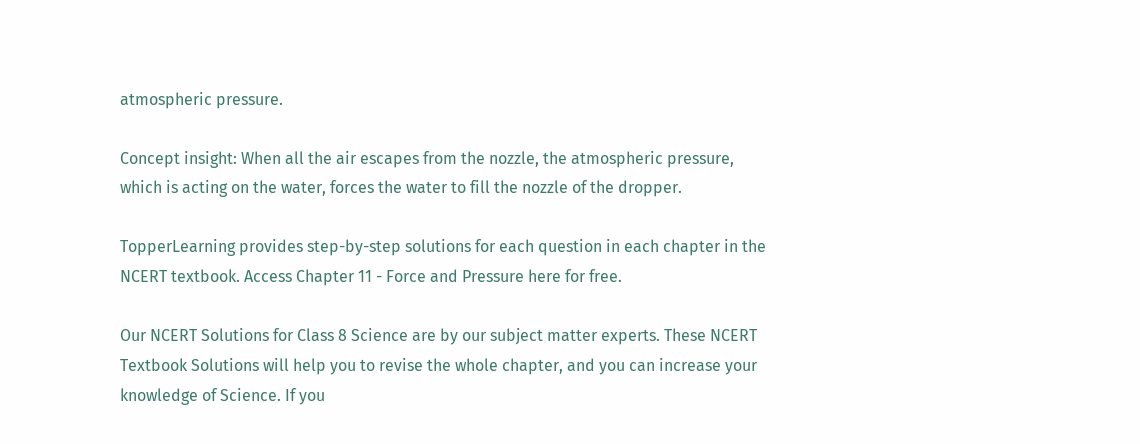atmospheric pressure.

Concept insight: When all the air escapes from the nozzle, the atmospheric pressure, which is acting on the water, forces the water to fill the nozzle of the dropper.

TopperLearning provides step-by-step solutions for each question in each chapter in the NCERT textbook. Access Chapter 11 - Force and Pressure here for free.

Our NCERT Solutions for Class 8 Science are by our subject matter experts. These NCERT Textbook Solutions will help you to revise the whole chapter, and you can increase your knowledge of Science. If you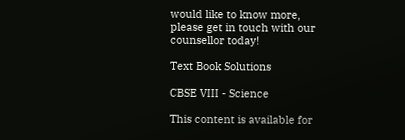would like to know more, please get in touch with our counsellor today!

Text Book Solutions

CBSE VIII - Science

This content is available for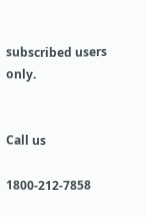subscribed users only.


Call us

1800-212-7858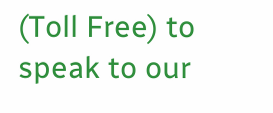(Toll Free) to speak to our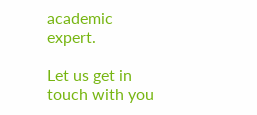academic expert.

Let us get in touch with you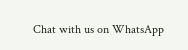Chat with us on WhatsApp